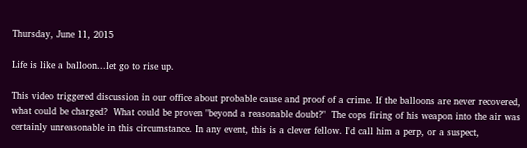Thursday, June 11, 2015

Life is like a balloon...let go to rise up.

This video triggered discussion in our office about probable cause and proof of a crime. If the balloons are never recovered, what could be charged?  What could be proven "beyond a reasonable doubt?"  The cops firing of his weapon into the air was certainly unreasonable in this circumstance. In any event, this is a clever fellow. I'd call him a perp, or a suspect,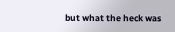but what the heck was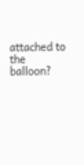attached to the balloon?